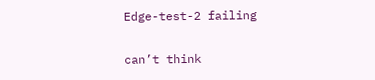Edge-test-2 failing

can’t think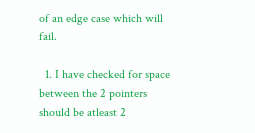of an edge case which will fail.

  1. I have checked for space between the 2 pointers should be atleast 2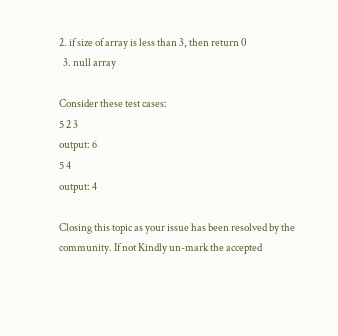2. if size of array is less than 3, then return 0
  3. null array

Consider these test cases:
5 2 3
output: 6
5 4
output: 4

Closing this topic as your issue has been resolved by the community. If not Kindly un-mark the accepted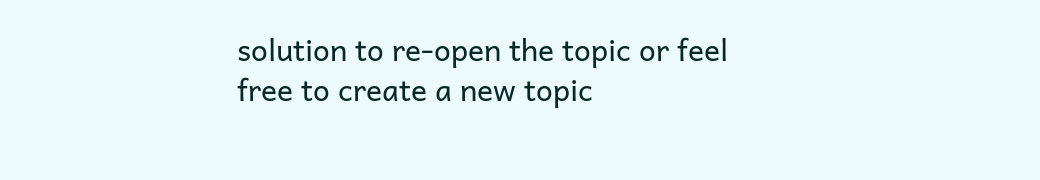solution to re-open the topic or feel free to create a new topic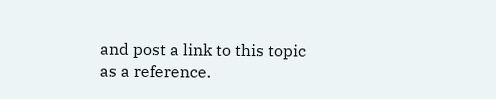and post a link to this topic as a reference.